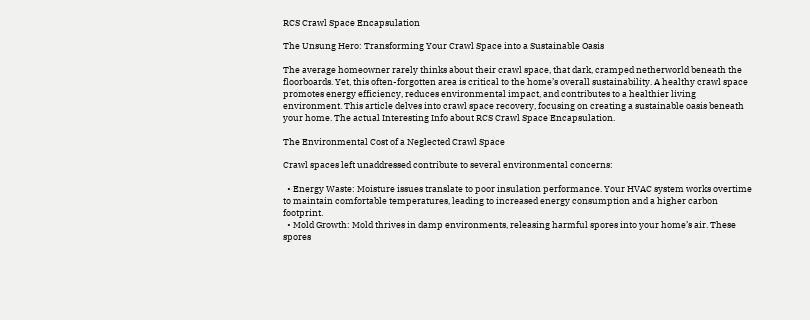RCS Crawl Space Encapsulation

The Unsung Hero: Transforming Your Crawl Space into a Sustainable Oasis

The average homeowner rarely thinks about their crawl space, that dark, cramped netherworld beneath the floorboards. Yet, this often-forgotten area is critical to the home’s overall sustainability. A healthy crawl space promotes energy efficiency, reduces environmental impact, and contributes to a healthier living environment. This article delves into crawl space recovery, focusing on creating a sustainable oasis beneath your home. The actual Interesting Info about RCS Crawl Space Encapsulation.

The Environmental Cost of a Neglected Crawl Space

Crawl spaces left unaddressed contribute to several environmental concerns:

  • Energy Waste: Moisture issues translate to poor insulation performance. Your HVAC system works overtime to maintain comfortable temperatures, leading to increased energy consumption and a higher carbon footprint.
  • Mold Growth: Mold thrives in damp environments, releasing harmful spores into your home’s air. These spores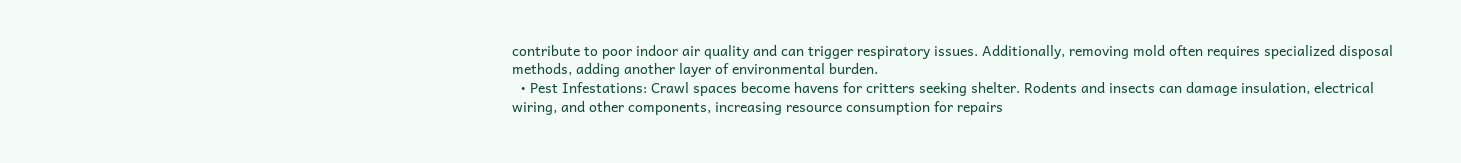contribute to poor indoor air quality and can trigger respiratory issues. Additionally, removing mold often requires specialized disposal methods, adding another layer of environmental burden.
  • Pest Infestations: Crawl spaces become havens for critters seeking shelter. Rodents and insects can damage insulation, electrical wiring, and other components, increasing resource consumption for repairs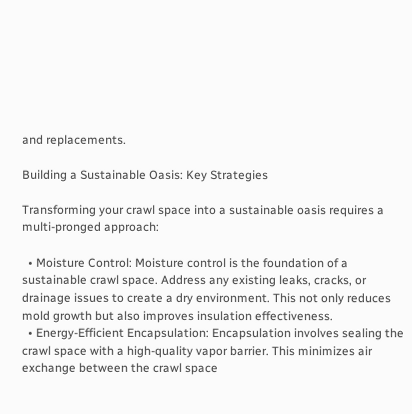and replacements.

Building a Sustainable Oasis: Key Strategies

Transforming your crawl space into a sustainable oasis requires a multi-pronged approach:

  • Moisture Control: Moisture control is the foundation of a sustainable crawl space. Address any existing leaks, cracks, or drainage issues to create a dry environment. This not only reduces mold growth but also improves insulation effectiveness.
  • Energy-Efficient Encapsulation: Encapsulation involves sealing the crawl space with a high-quality vapor barrier. This minimizes air exchange between the crawl space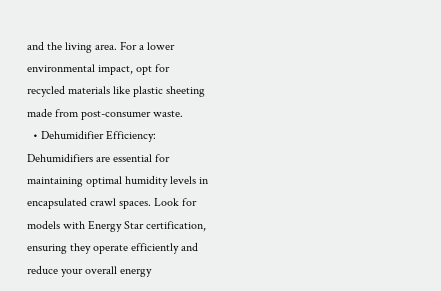and the living area. For a lower environmental impact, opt for recycled materials like plastic sheeting made from post-consumer waste.
  • Dehumidifier Efficiency: Dehumidifiers are essential for maintaining optimal humidity levels in encapsulated crawl spaces. Look for models with Energy Star certification, ensuring they operate efficiently and reduce your overall energy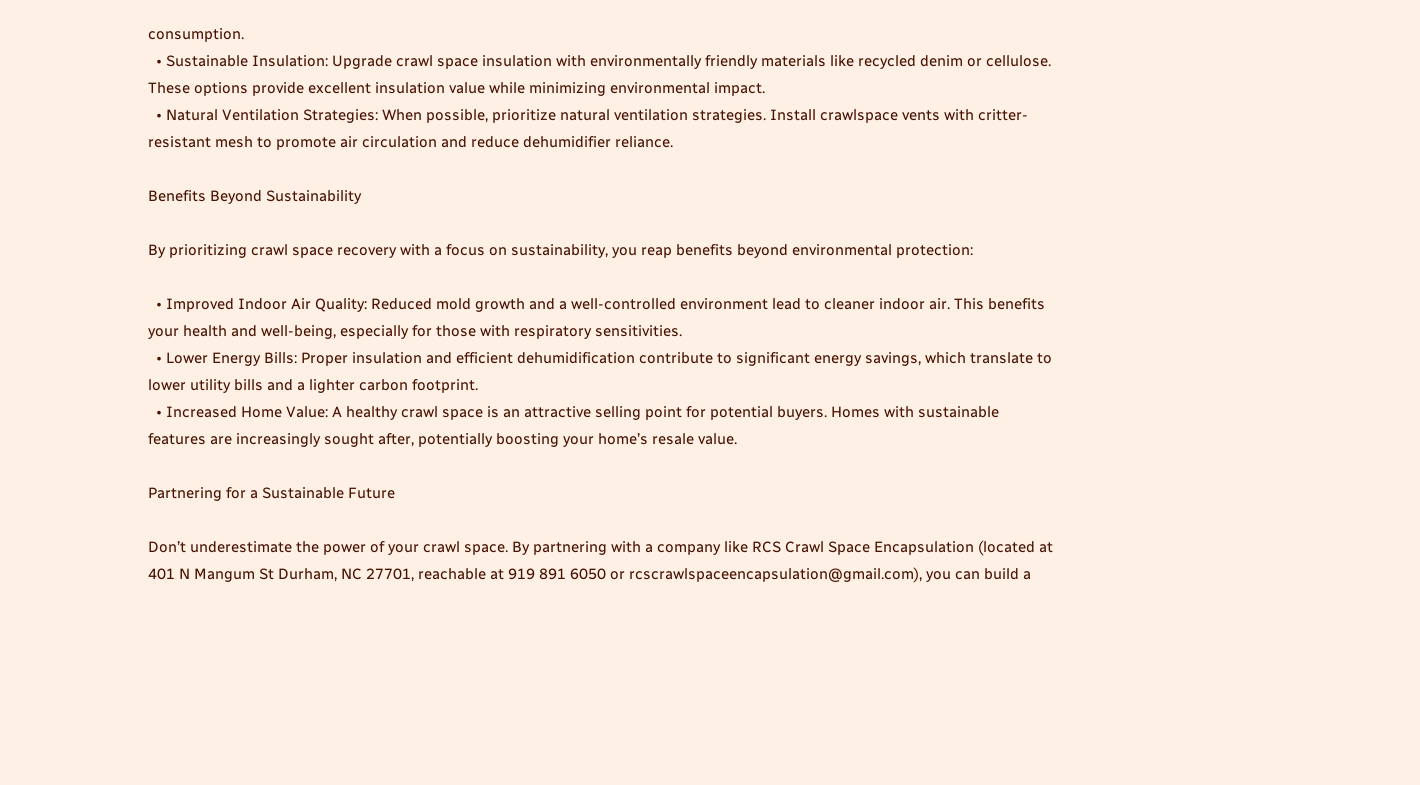consumption.
  • Sustainable Insulation: Upgrade crawl space insulation with environmentally friendly materials like recycled denim or cellulose. These options provide excellent insulation value while minimizing environmental impact.
  • Natural Ventilation Strategies: When possible, prioritize natural ventilation strategies. Install crawlspace vents with critter-resistant mesh to promote air circulation and reduce dehumidifier reliance.

Benefits Beyond Sustainability

By prioritizing crawl space recovery with a focus on sustainability, you reap benefits beyond environmental protection:

  • Improved Indoor Air Quality: Reduced mold growth and a well-controlled environment lead to cleaner indoor air. This benefits your health and well-being, especially for those with respiratory sensitivities.
  • Lower Energy Bills: Proper insulation and efficient dehumidification contribute to significant energy savings, which translate to lower utility bills and a lighter carbon footprint.
  • Increased Home Value: A healthy crawl space is an attractive selling point for potential buyers. Homes with sustainable features are increasingly sought after, potentially boosting your home’s resale value.

Partnering for a Sustainable Future

Don’t underestimate the power of your crawl space. By partnering with a company like RCS Crawl Space Encapsulation (located at 401 N Mangum St Durham, NC 27701, reachable at 919 891 6050 or rcscrawlspaceencapsulation@gmail.com), you can build a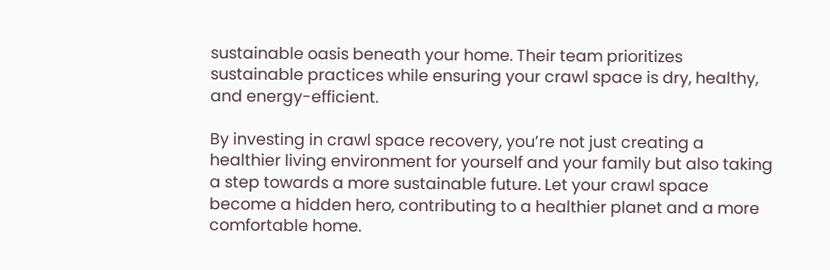sustainable oasis beneath your home. Their team prioritizes sustainable practices while ensuring your crawl space is dry, healthy, and energy-efficient.

By investing in crawl space recovery, you’re not just creating a healthier living environment for yourself and your family but also taking a step towards a more sustainable future. Let your crawl space become a hidden hero, contributing to a healthier planet and a more comfortable home.